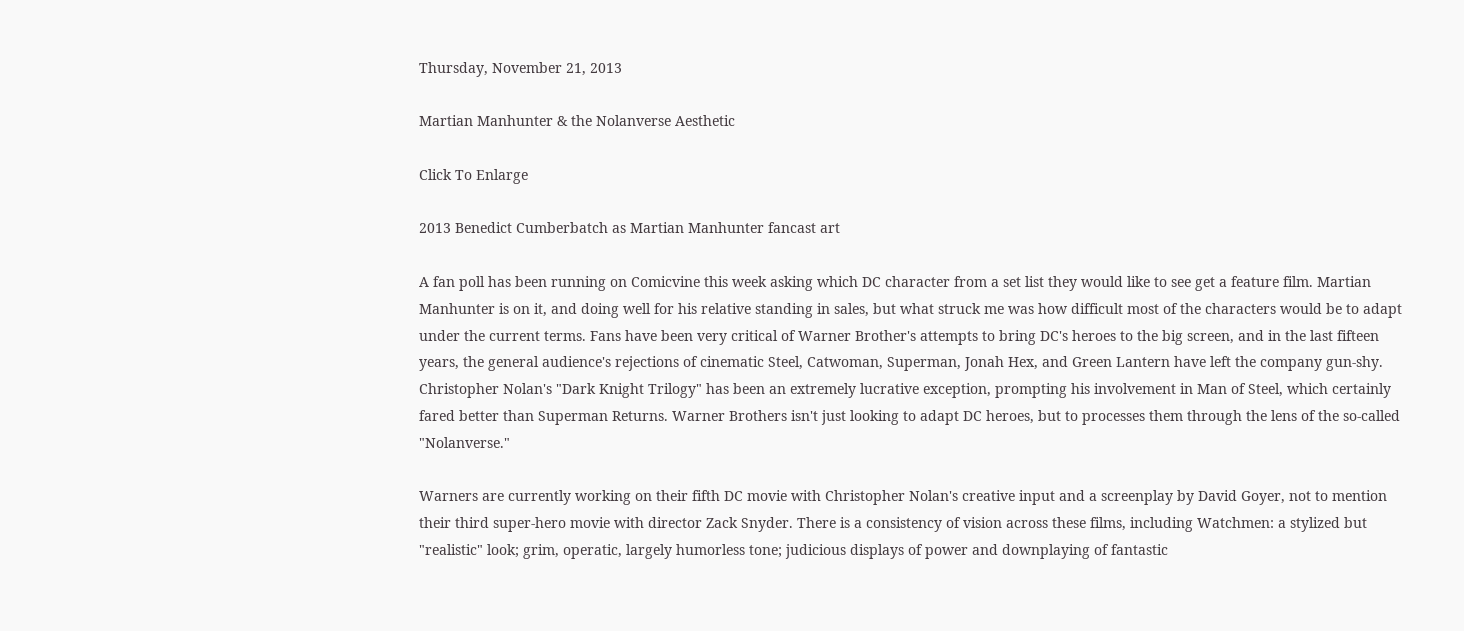Thursday, November 21, 2013

Martian Manhunter & the Nolanverse Aesthetic

Click To Enlarge

2013 Benedict Cumberbatch as Martian Manhunter fancast art

A fan poll has been running on Comicvine this week asking which DC character from a set list they would like to see get a feature film. Martian Manhunter is on it, and doing well for his relative standing in sales, but what struck me was how difficult most of the characters would be to adapt under the current terms. Fans have been very critical of Warner Brother's attempts to bring DC's heroes to the big screen, and in the last fifteen years, the general audience's rejections of cinematic Steel, Catwoman, Superman, Jonah Hex, and Green Lantern have left the company gun-shy. Christopher Nolan's "Dark Knight Trilogy" has been an extremely lucrative exception, prompting his involvement in Man of Steel, which certainly fared better than Superman Returns. Warner Brothers isn't just looking to adapt DC heroes, but to processes them through the lens of the so-called "Nolanverse."

Warners are currently working on their fifth DC movie with Christopher Nolan's creative input and a screenplay by David Goyer, not to mention their third super-hero movie with director Zack Snyder. There is a consistency of vision across these films, including Watchmen: a stylized but "realistic" look; grim, operatic, largely humorless tone; judicious displays of power and downplaying of fantastic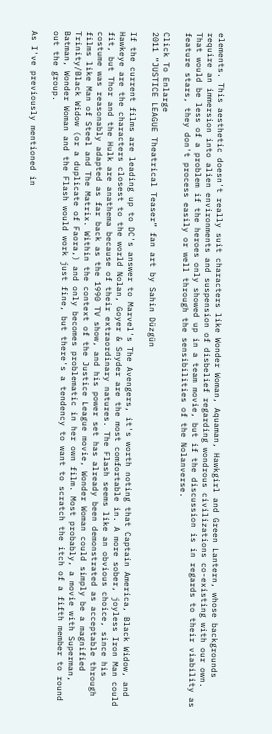elements. This aesthetic doesn't really suit characters like Wonder Woman, Aquaman, Hawkgirl and Green Lantern, whose backgrounds require an immersion into alien environments and suspension of disbelief regarding wondrous civilizations co-existing with our own. That would be less of a problem if the heroes only showed up in a team movie, but if the discussion is in regards to their viability as feature stars, they don't process easily or well through the sensibilities of the Nolanverse.

Click To Enlarge
2011 “JUSTICE LEAGUE Theatrical Teaser” fan art by Sahin Düzgün

If the current films are leading up to DC's answer to Marvel's The Avengers, it's worth noting that Captain America, Black Widow, and Hawkeye are the characters closest to the world Nolan, Goyer & Snyder are the most comfortable in. A more sober, joyless Iron Man could fit, but Thor and the Hulk are anathema because of their extraordinary natures. The Flash seems like an obvious choice, since his costume was reasonably adapted as far back as the 1990 TV show, and his power set has already been demonstrated as acceptable through films like Man of Steel and The Matrix. Within the context of the Justice League movie, Wonder Woman could simply be a magnified Trinity/Black Widow (or a duplicate of Faora,) and only becomes problematic in her own film. Most probably, a movie with Superman, Batman, Wonder Woman and the Flash would work just fine, but there's a tendency to want to scratch the itch of a fifth member to round out the group.

As I've previously mentioned in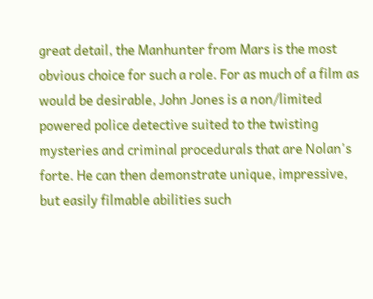great detail, the Manhunter from Mars is the most obvious choice for such a role. For as much of a film as would be desirable, John Jones is a non/limited powered police detective suited to the twisting mysteries and criminal procedurals that are Nolan's forte. He can then demonstrate unique, impressive, but easily filmable abilities such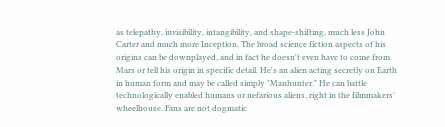as telepathy, invisibility, intangibility, and shape-shifting, much less John Carter and much more Inception. The broad science fiction aspects of his origins can be downplayed, and in fact he doesn't even have to come from Mars or tell his origin in specific detail. He's an alien acting secretly on Earth in human form and may be called simply "Manhunter." He can battle technologically enabled humans or nefarious aliens, right in the filmmakers' wheelhouse. Fans are not dogmatic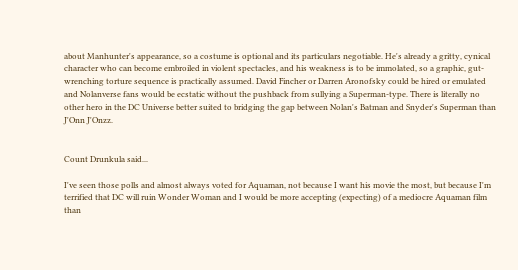about Manhunter's appearance, so a costume is optional and its particulars negotiable. He's already a gritty, cynical character who can become embroiled in violent spectacles, and his weakness is to be immolated, so a graphic, gut-wrenching torture sequence is practically assumed. David Fincher or Darren Aronofsky could be hired or emulated and Nolanverse fans would be ecstatic without the pushback from sullying a Superman-type. There is literally no other hero in the DC Universe better suited to bridging the gap between Nolan's Batman and Snyder's Superman than J'Onn J'Onzz.


Count Drunkula said...

I've seen those polls and almost always voted for Aquaman, not because I want his movie the most, but because I'm terrified that DC will ruin Wonder Woman and I would be more accepting (expecting) of a mediocre Aquaman film than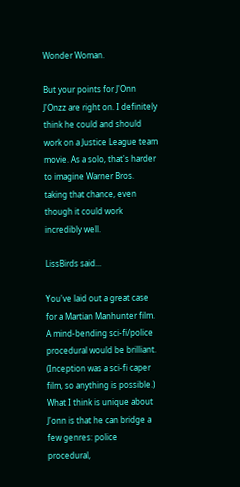Wonder Woman.

But your points for J'Onn J'Onzz are right on. I definitely think he could and should work on a Justice League team movie. As a solo, that's harder to imagine Warner Bros. taking that chance, even though it could work incredibly well.

LissBirds said...

You've laid out a great case for a Martian Manhunter film. A mind-bending sci-fi/police procedural would be brilliant. (Inception was a sci-fi caper film, so anything is possible.) What I think is unique about J'onn is that he can bridge a few genres: police procedural,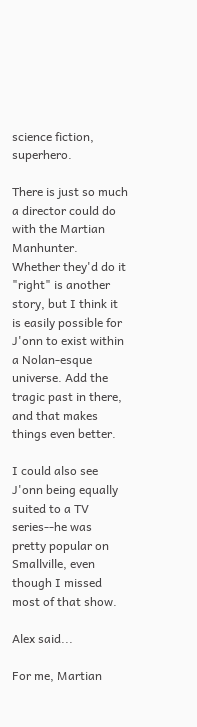science fiction, superhero.

There is just so much a director could do with the Martian Manhunter. Whether they'd do it "right" is another story, but I think it is easily possible for J'onn to exist within a Nolan-esque universe. Add the tragic past in there, and that makes things even better.

I could also see J'onn being equally suited to a TV series--he was pretty popular on Smallville, even though I missed most of that show.

Alex said...

For me, Martian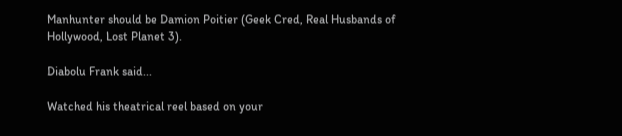Manhunter should be Damion Poitier (Geek Cred, Real Husbands of Hollywood, Lost Planet 3).

Diabolu Frank said...

Watched his theatrical reel based on your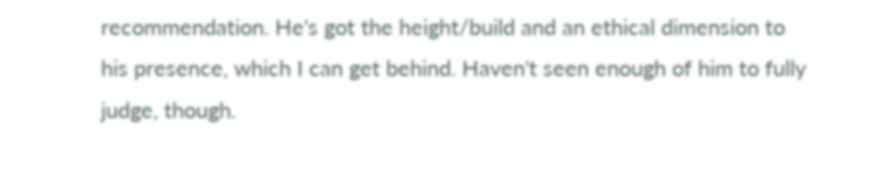recommendation. He's got the height/build and an ethical dimension to his presence, which I can get behind. Haven't seen enough of him to fully judge, though.